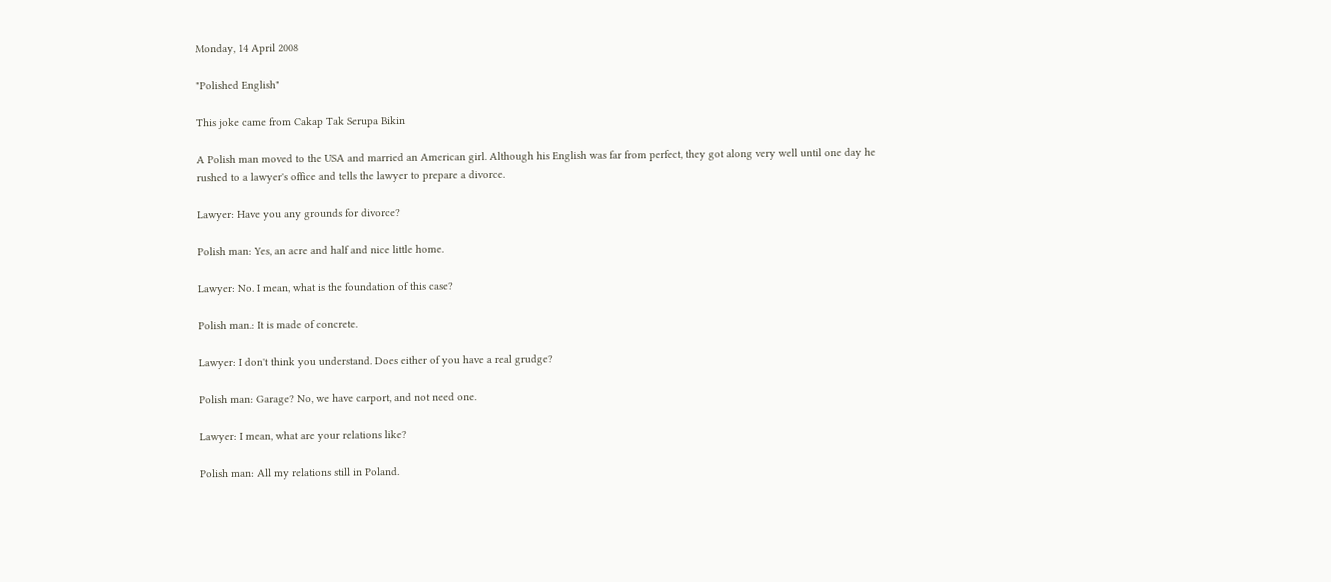Monday, 14 April 2008

"Polished English"

This joke came from Cakap Tak Serupa Bikin

A Polish man moved to the USA and married an American girl. Although his English was far from perfect, they got along very well until one day he rushed to a lawyer's office and tells the lawyer to prepare a divorce.

Lawyer: Have you any grounds for divorce?

Polish man: Yes, an acre and half and nice little home.

Lawyer: No. I mean, what is the foundation of this case?

Polish man.: It is made of concrete.

Lawyer: I don't think you understand. Does either of you have a real grudge?

Polish man: Garage? No, we have carport, and not need one.

Lawyer: I mean, what are your relations like?

Polish man: All my relations still in Poland.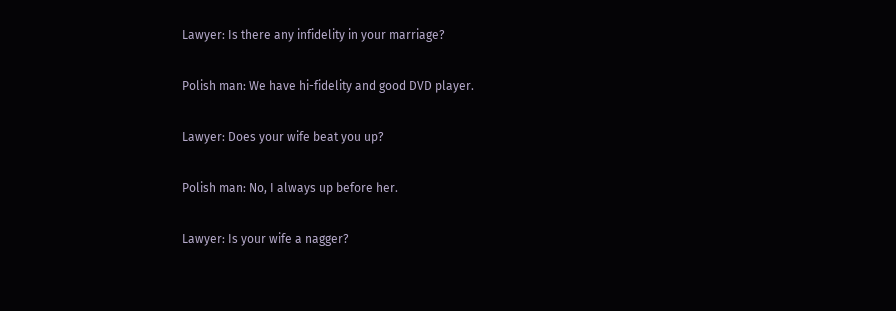Lawyer: Is there any infidelity in your marriage?

Polish man: We have hi-fidelity and good DVD player.

Lawyer: Does your wife beat you up?

Polish man: No, I always up before her.

Lawyer: Is your wife a nagger?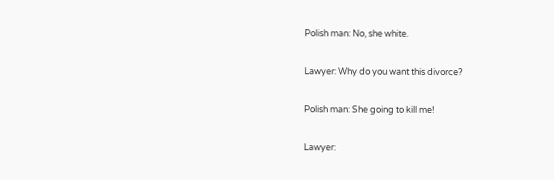Polish man: No, she white.

Lawyer: Why do you want this divorce?

Polish man: She going to kill me!

Lawyer: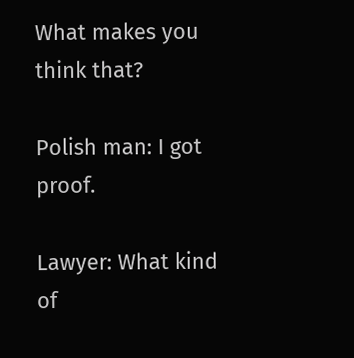What makes you think that?

Polish man: I got proof.

Lawyer: What kind of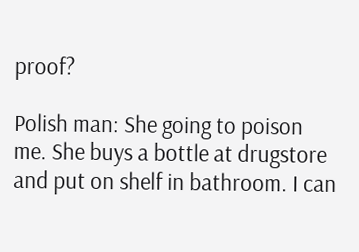proof?

Polish man: She going to poison me. She buys a bottle at drugstore and put on shelf in bathroom. I can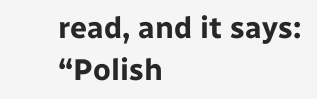read, and it says: “Polish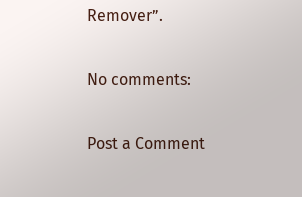Remover”.

No comments:

Post a Comment